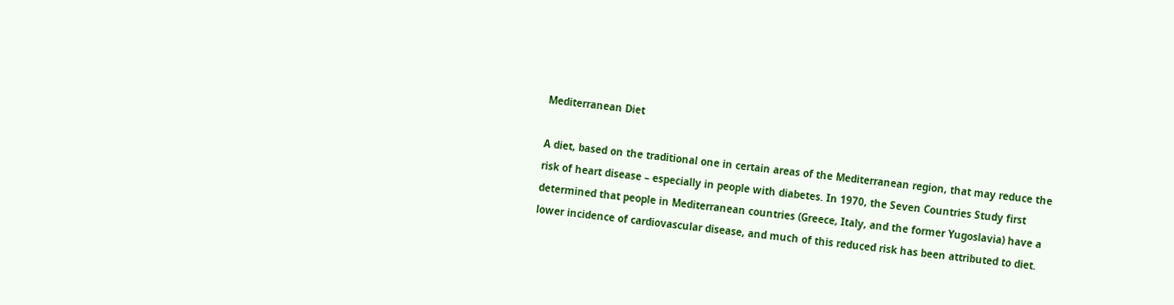Mediterranean Diet

A diet, based on the traditional one in certain areas of the Mediterranean region, that may reduce the risk of heart disease – especially in people with diabetes. In 1970, the Seven Countries Study first determined that people in Mediterranean countries (Greece, Italy, and the former Yugoslavia) have a lower incidence of cardiovascular disease, and much of this reduced risk has been attributed to diet.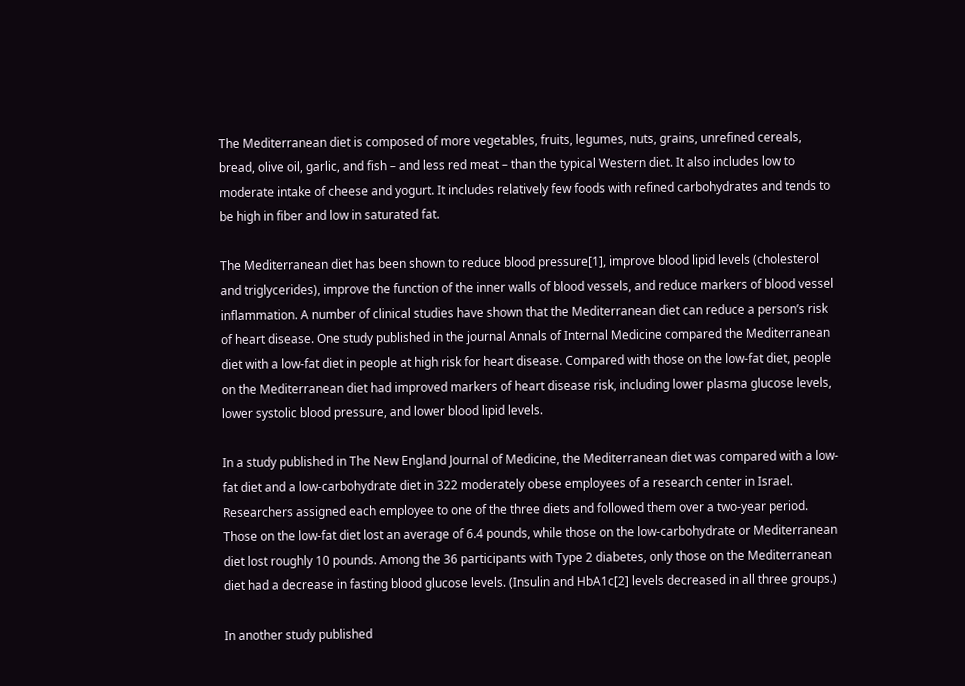The Mediterranean diet is composed of more vegetables, fruits, legumes, nuts, grains, unrefined cereals, bread, olive oil, garlic, and fish – and less red meat – than the typical Western diet. It also includes low to moderate intake of cheese and yogurt. It includes relatively few foods with refined carbohydrates and tends to be high in fiber and low in saturated fat.

The Mediterranean diet has been shown to reduce blood pressure[1], improve blood lipid levels (cholesterol and triglycerides), improve the function of the inner walls of blood vessels, and reduce markers of blood vessel inflammation. A number of clinical studies have shown that the Mediterranean diet can reduce a person’s risk of heart disease. One study published in the journal Annals of Internal Medicine compared the Mediterranean diet with a low-fat diet in people at high risk for heart disease. Compared with those on the low-fat diet, people on the Mediterranean diet had improved markers of heart disease risk, including lower plasma glucose levels, lower systolic blood pressure, and lower blood lipid levels.

In a study published in The New England Journal of Medicine, the Mediterranean diet was compared with a low-fat diet and a low-carbohydrate diet in 322 moderately obese employees of a research center in Israel. Researchers assigned each employee to one of the three diets and followed them over a two-year period. Those on the low-fat diet lost an average of 6.4 pounds, while those on the low-carbohydrate or Mediterranean diet lost roughly 10 pounds. Among the 36 participants with Type 2 diabetes, only those on the Mediterranean diet had a decrease in fasting blood glucose levels. (Insulin and HbA1c[2] levels decreased in all three groups.)

In another study published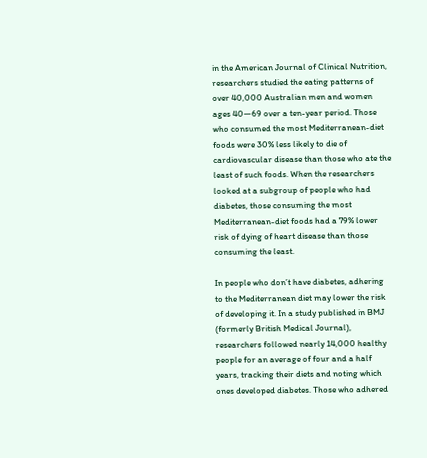in the American Journal of Clinical Nutrition, researchers studied the eating patterns of over 40,000 Australian men and women ages 40—69 over a ten-year period. Those who consumed the most Mediterranean-diet foods were 30% less likely to die of cardiovascular disease than those who ate the least of such foods. When the researchers looked at a subgroup of people who had diabetes, those consuming the most Mediterranean-diet foods had a 79% lower risk of dying of heart disease than those consuming the least.

In people who don’t have diabetes, adhering to the Mediterranean diet may lower the risk of developing it. In a study published in BMJ (formerly British Medical Journal), researchers followed nearly 14,000 healthy people for an average of four and a half years, tracking their diets and noting which ones developed diabetes. Those who adhered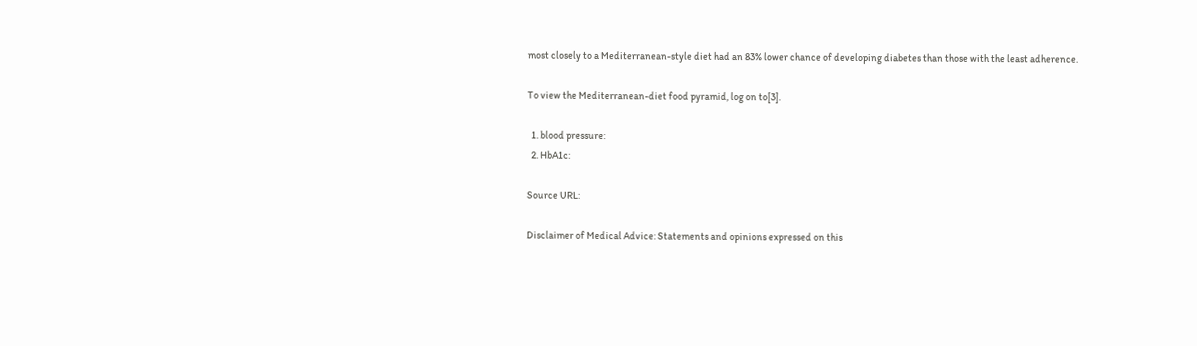most closely to a Mediterranean-style diet had an 83% lower chance of developing diabetes than those with the least adherence.

To view the Mediterranean-diet food pyramid, log on to[3].

  1. blood pressure:
  2. HbA1c:

Source URL:

Disclaimer of Medical Advice: Statements and opinions expressed on this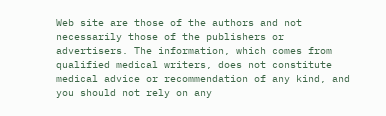Web site are those of the authors and not necessarily those of the publishers or advertisers. The information, which comes from qualified medical writers, does not constitute medical advice or recommendation of any kind, and you should not rely on any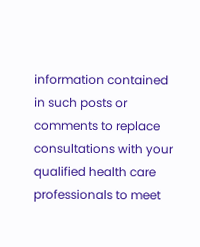information contained in such posts or comments to replace consultations with your qualified health care professionals to meet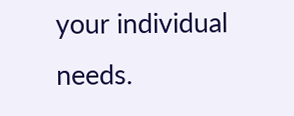your individual needs.